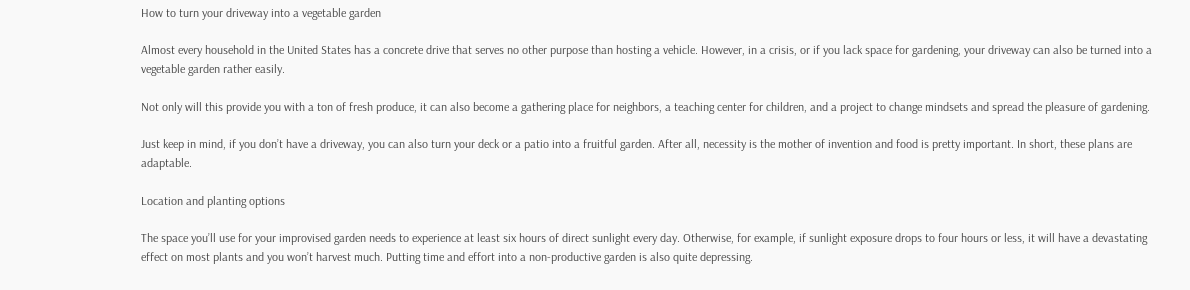How to turn your driveway into a vegetable garden

Almost every household in the United States has a concrete drive that serves no other purpose than hosting a vehicle. However, in a crisis, or if you lack space for gardening, your driveway can also be turned into a vegetable garden rather easily.

Not only will this provide you with a ton of fresh produce, it can also become a gathering place for neighbors, a teaching center for children, and a project to change mindsets and spread the pleasure of gardening.

Just keep in mind, if you don’t have a driveway, you can also turn your deck or a patio into a fruitful garden. After all, necessity is the mother of invention and food is pretty important. In short, these plans are adaptable.

Location and planting options

The space you’ll use for your improvised garden needs to experience at least six hours of direct sunlight every day. Otherwise, for example, if sunlight exposure drops to four hours or less, it will have a devastating effect on most plants and you won’t harvest much. Putting time and effort into a non-productive garden is also quite depressing.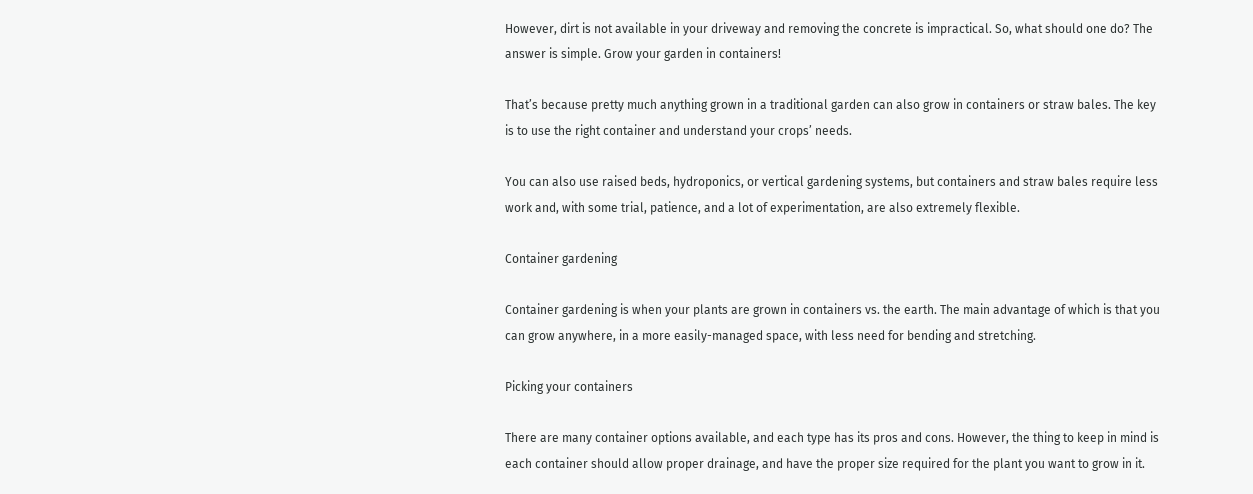However, dirt is not available in your driveway and removing the concrete is impractical. So, what should one do? The answer is simple. Grow your garden in containers!

That’s because pretty much anything grown in a traditional garden can also grow in containers or straw bales. The key is to use the right container and understand your crops’ needs.

You can also use raised beds, hydroponics, or vertical gardening systems, but containers and straw bales require less work and, with some trial, patience, and a lot of experimentation, are also extremely flexible.

Container gardening

Container gardening is when your plants are grown in containers vs. the earth. The main advantage of which is that you can grow anywhere, in a more easily-managed space, with less need for bending and stretching.

Picking your containers

There are many container options available, and each type has its pros and cons. However, the thing to keep in mind is each container should allow proper drainage, and have the proper size required for the plant you want to grow in it.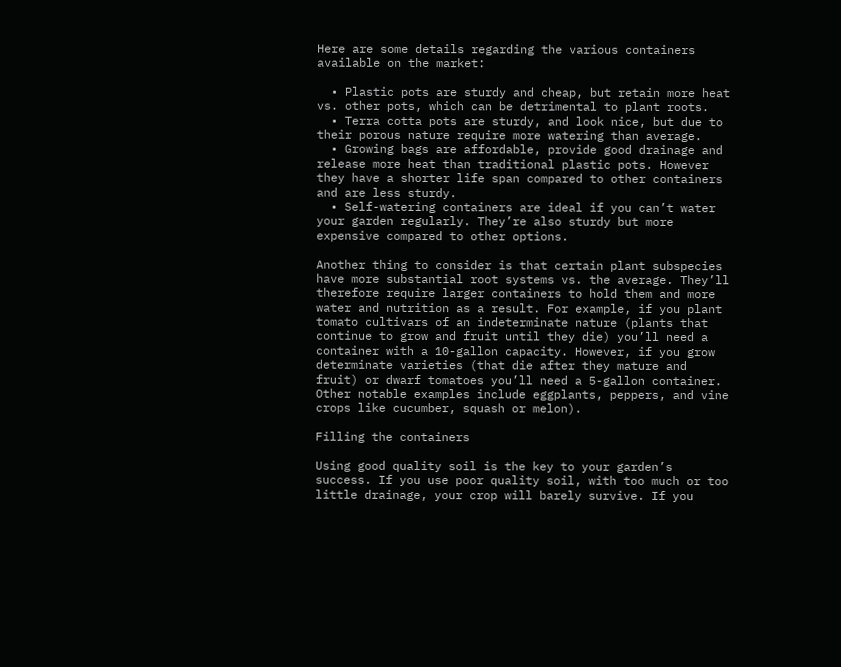Here are some details regarding the various containers available on the market:

  • Plastic pots are sturdy and cheap, but retain more heat vs. other pots, which can be detrimental to plant roots.
  • Terra cotta pots are sturdy, and look nice, but due to their porous nature require more watering than average.
  • Growing bags are affordable, provide good drainage and release more heat than traditional plastic pots. However they have a shorter life span compared to other containers and are less sturdy.
  • Self-watering containers are ideal if you can’t water your garden regularly. They’re also sturdy but more expensive compared to other options.

Another thing to consider is that certain plant subspecies have more substantial root systems vs. the average. They’ll therefore require larger containers to hold them and more water and nutrition as a result. For example, if you plant tomato cultivars of an indeterminate nature (plants that continue to grow and fruit until they die) you’ll need a container with a 10-gallon capacity. However, if you grow determinate varieties (that die after they mature and fruit) or dwarf tomatoes you’ll need a 5-gallon container. Other notable examples include eggplants, peppers, and vine crops like cucumber, squash or melon).

Filling the containers

Using good quality soil is the key to your garden’s success. If you use poor quality soil, with too much or too little drainage, your crop will barely survive. If you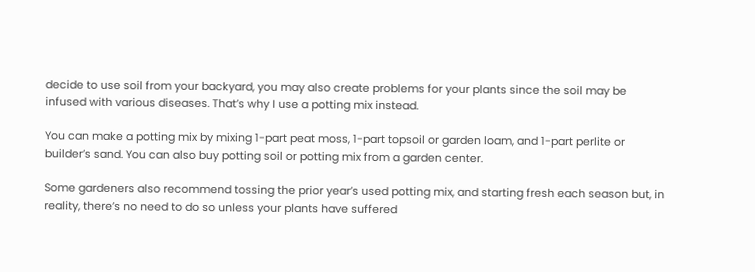decide to use soil from your backyard, you may also create problems for your plants since the soil may be infused with various diseases. That’s why I use a potting mix instead.

You can make a potting mix by mixing 1-part peat moss, 1-part topsoil or garden loam, and 1-part perlite or builder’s sand. You can also buy potting soil or potting mix from a garden center.

Some gardeners also recommend tossing the prior year’s used potting mix, and starting fresh each season but, in reality, there’s no need to do so unless your plants have suffered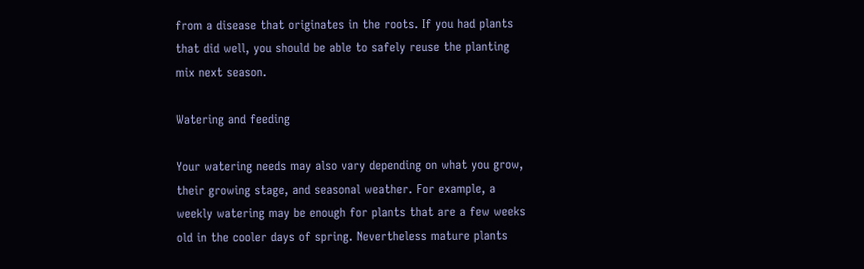from a disease that originates in the roots. If you had plants that did well, you should be able to safely reuse the planting mix next season.

Watering and feeding

Your watering needs may also vary depending on what you grow, their growing stage, and seasonal weather. For example, a weekly watering may be enough for plants that are a few weeks old in the cooler days of spring. Nevertheless mature plants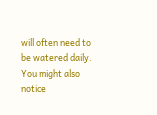will often need to be watered daily. You might also notice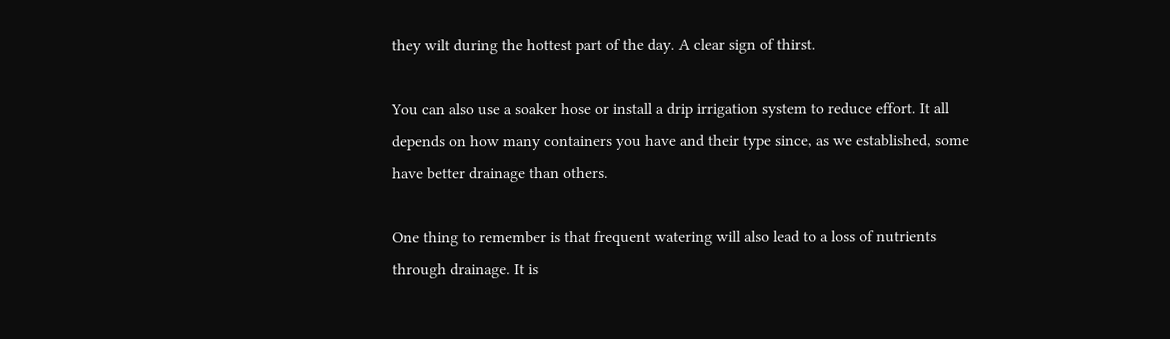they wilt during the hottest part of the day. A clear sign of thirst.

You can also use a soaker hose or install a drip irrigation system to reduce effort. It all depends on how many containers you have and their type since, as we established, some have better drainage than others.

One thing to remember is that frequent watering will also lead to a loss of nutrients through drainage. It is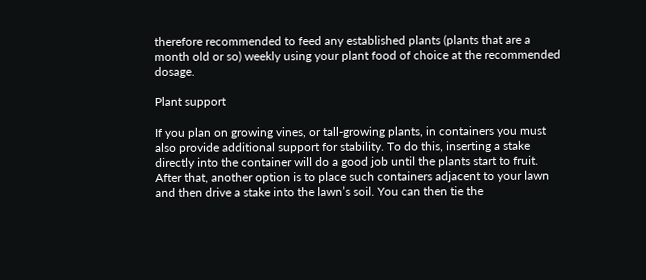therefore recommended to feed any established plants (plants that are a month old or so) weekly using your plant food of choice at the recommended dosage.

Plant support

If you plan on growing vines, or tall-growing plants, in containers you must also provide additional support for stability. To do this, inserting a stake directly into the container will do a good job until the plants start to fruit. After that, another option is to place such containers adjacent to your lawn and then drive a stake into the lawn’s soil. You can then tie the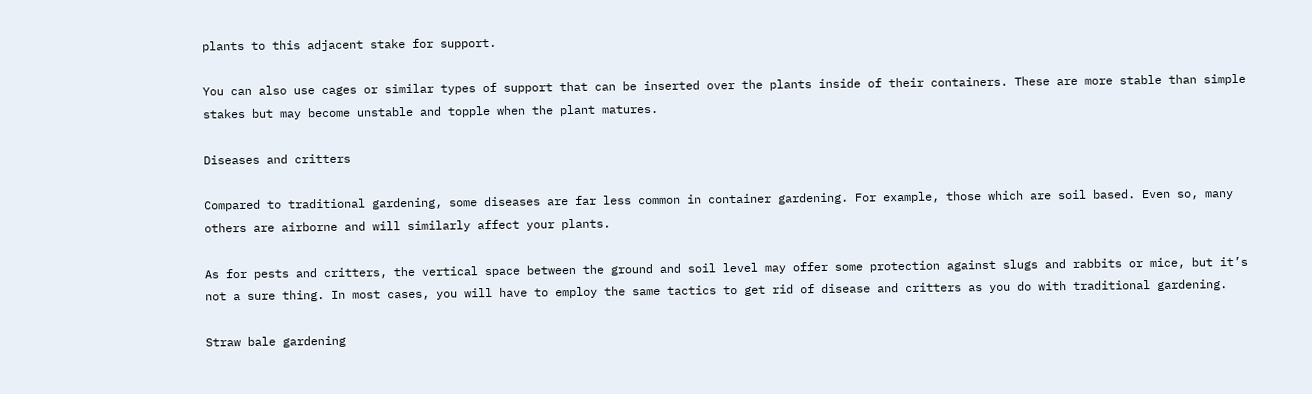plants to this adjacent stake for support.

You can also use cages or similar types of support that can be inserted over the plants inside of their containers. These are more stable than simple stakes but may become unstable and topple when the plant matures.

Diseases and critters

Compared to traditional gardening, some diseases are far less common in container gardening. For example, those which are soil based. Even so, many others are airborne and will similarly affect your plants.

As for pests and critters, the vertical space between the ground and soil level may offer some protection against slugs and rabbits or mice, but it’s not a sure thing. In most cases, you will have to employ the same tactics to get rid of disease and critters as you do with traditional gardening.

Straw bale gardening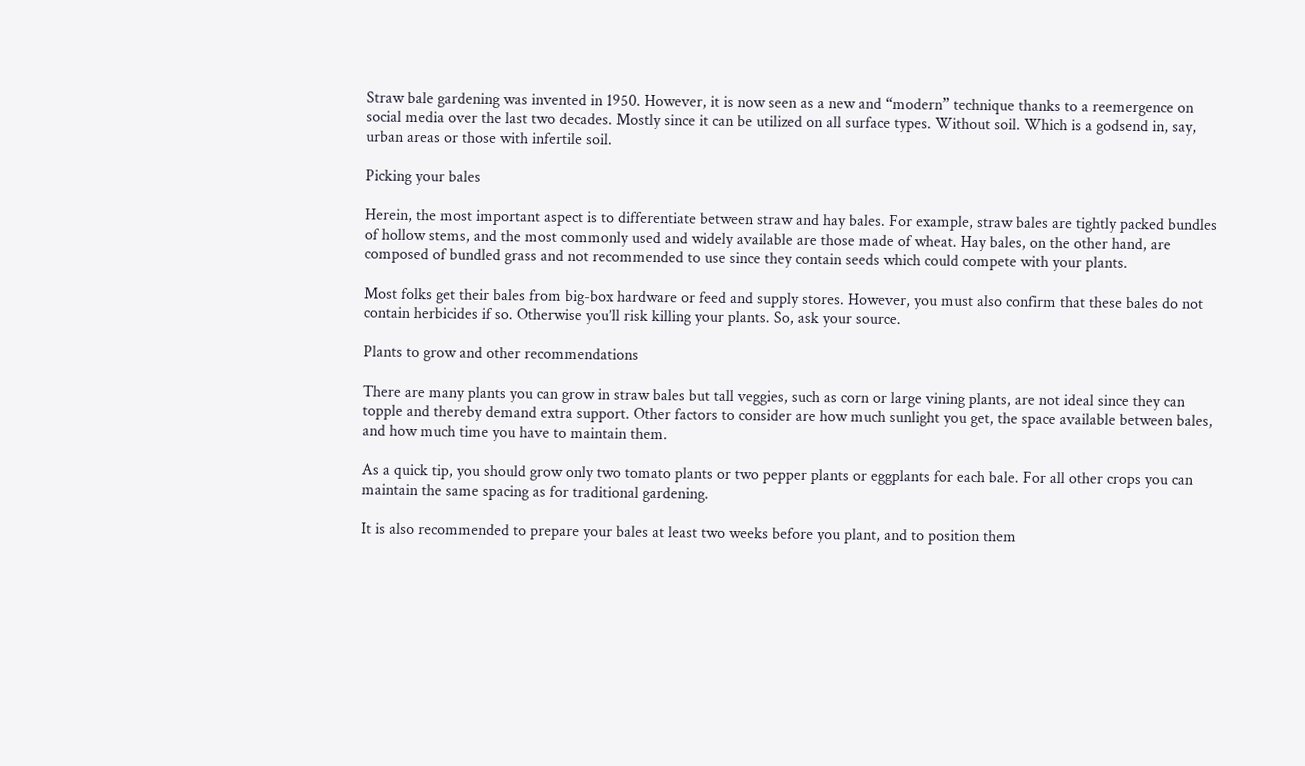Straw bale gardening was invented in 1950. However, it is now seen as a new and “modern” technique thanks to a reemergence on social media over the last two decades. Mostly since it can be utilized on all surface types. Without soil. Which is a godsend in, say, urban areas or those with infertile soil.

Picking your bales

Herein, the most important aspect is to differentiate between straw and hay bales. For example, straw bales are tightly packed bundles of hollow stems, and the most commonly used and widely available are those made of wheat. Hay bales, on the other hand, are composed of bundled grass and not recommended to use since they contain seeds which could compete with your plants.

Most folks get their bales from big-box hardware or feed and supply stores. However, you must also confirm that these bales do not contain herbicides if so. Otherwise you’ll risk killing your plants. So, ask your source.

Plants to grow and other recommendations

There are many plants you can grow in straw bales but tall veggies, such as corn or large vining plants, are not ideal since they can topple and thereby demand extra support. Other factors to consider are how much sunlight you get, the space available between bales, and how much time you have to maintain them.

As a quick tip, you should grow only two tomato plants or two pepper plants or eggplants for each bale. For all other crops you can maintain the same spacing as for traditional gardening.

It is also recommended to prepare your bales at least two weeks before you plant, and to position them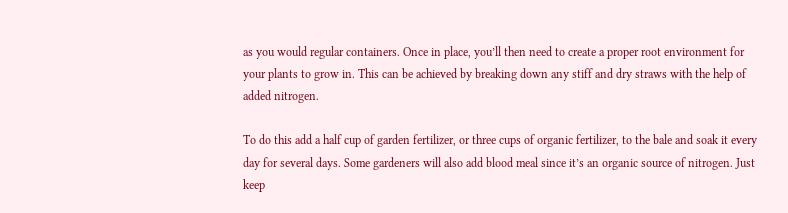as you would regular containers. Once in place, you’ll then need to create a proper root environment for your plants to grow in. This can be achieved by breaking down any stiff and dry straws with the help of added nitrogen.

To do this add a half cup of garden fertilizer, or three cups of organic fertilizer, to the bale and soak it every day for several days. Some gardeners will also add blood meal since it’s an organic source of nitrogen. Just keep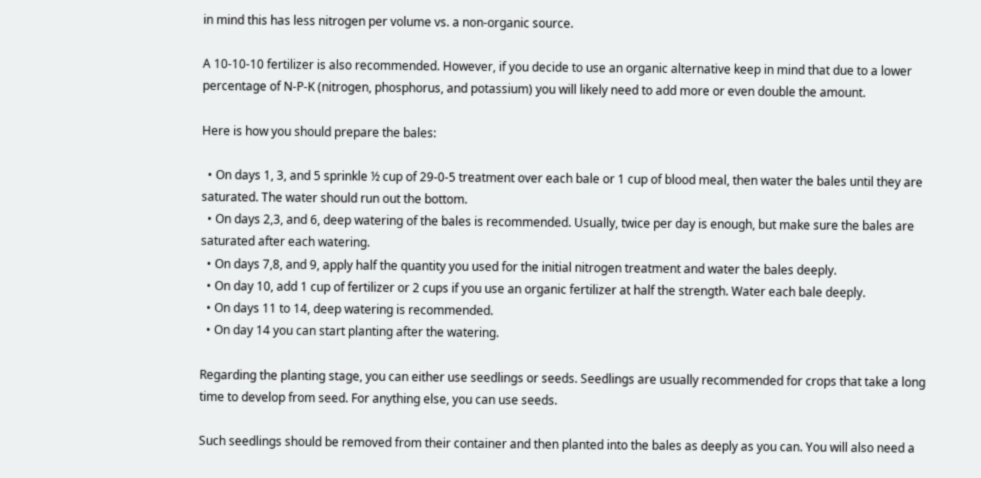in mind this has less nitrogen per volume vs. a non-organic source.

A 10-10-10 fertilizer is also recommended. However, if you decide to use an organic alternative keep in mind that due to a lower percentage of N-P-K (nitrogen, phosphorus, and potassium) you will likely need to add more or even double the amount.

Here is how you should prepare the bales:

  • On days 1, 3, and 5 sprinkle ½ cup of 29-0-5 treatment over each bale or 1 cup of blood meal, then water the bales until they are saturated. The water should run out the bottom.
  • On days 2,3, and 6, deep watering of the bales is recommended. Usually, twice per day is enough, but make sure the bales are saturated after each watering.
  • On days 7,8, and 9, apply half the quantity you used for the initial nitrogen treatment and water the bales deeply.
  • On day 10, add 1 cup of fertilizer or 2 cups if you use an organic fertilizer at half the strength. Water each bale deeply.
  • On days 11 to 14, deep watering is recommended.
  • On day 14 you can start planting after the watering.

Regarding the planting stage, you can either use seedlings or seeds. Seedlings are usually recommended for crops that take a long time to develop from seed. For anything else, you can use seeds.

Such seedlings should be removed from their container and then planted into the bales as deeply as you can. You will also need a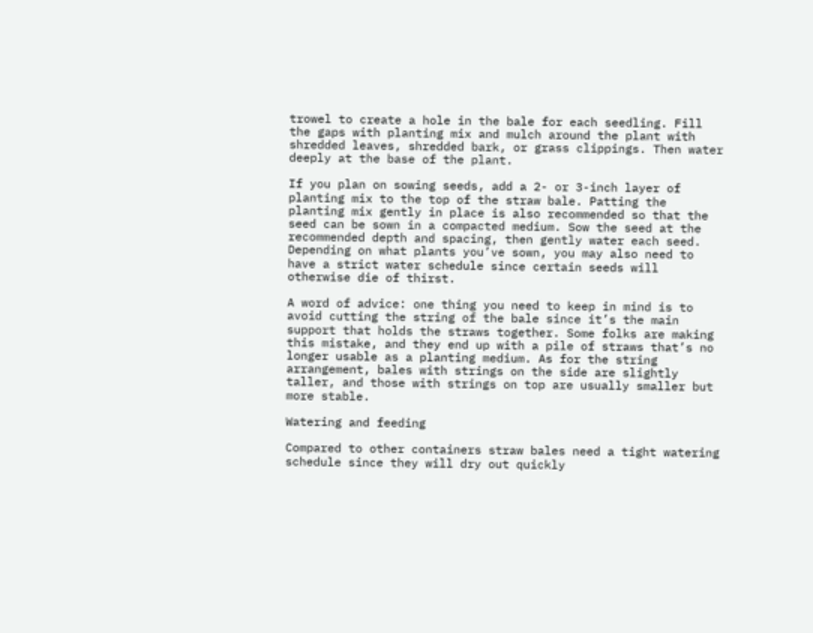trowel to create a hole in the bale for each seedling. Fill the gaps with planting mix and mulch around the plant with shredded leaves, shredded bark, or grass clippings. Then water deeply at the base of the plant.

If you plan on sowing seeds, add a 2- or 3-inch layer of planting mix to the top of the straw bale. Patting the planting mix gently in place is also recommended so that the seed can be sown in a compacted medium. Sow the seed at the recommended depth and spacing, then gently water each seed. Depending on what plants you’ve sown, you may also need to have a strict water schedule since certain seeds will otherwise die of thirst.

A word of advice: one thing you need to keep in mind is to avoid cutting the string of the bale since it’s the main support that holds the straws together. Some folks are making this mistake, and they end up with a pile of straws that’s no longer usable as a planting medium. As for the string arrangement, bales with strings on the side are slightly taller, and those with strings on top are usually smaller but more stable.

Watering and feeding

Compared to other containers straw bales need a tight watering schedule since they will dry out quickly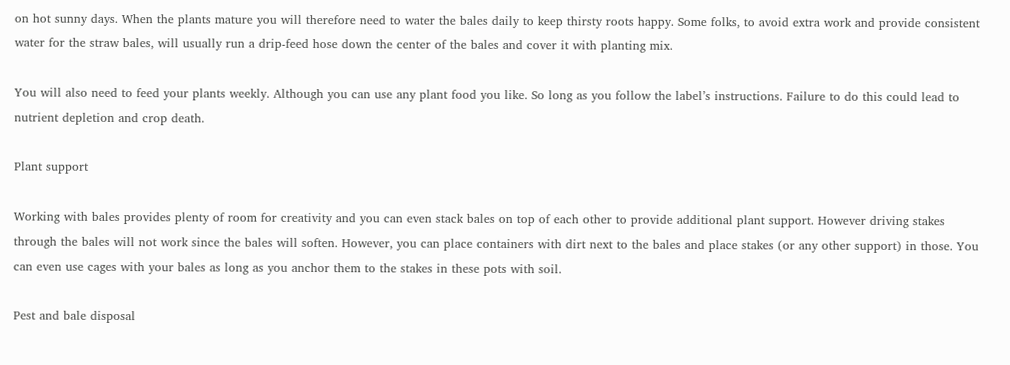on hot sunny days. When the plants mature you will therefore need to water the bales daily to keep thirsty roots happy. Some folks, to avoid extra work and provide consistent water for the straw bales, will usually run a drip-feed hose down the center of the bales and cover it with planting mix.

You will also need to feed your plants weekly. Although you can use any plant food you like. So long as you follow the label’s instructions. Failure to do this could lead to nutrient depletion and crop death.

Plant support

Working with bales provides plenty of room for creativity and you can even stack bales on top of each other to provide additional plant support. However driving stakes through the bales will not work since the bales will soften. However, you can place containers with dirt next to the bales and place stakes (or any other support) in those. You can even use cages with your bales as long as you anchor them to the stakes in these pots with soil.

Pest and bale disposal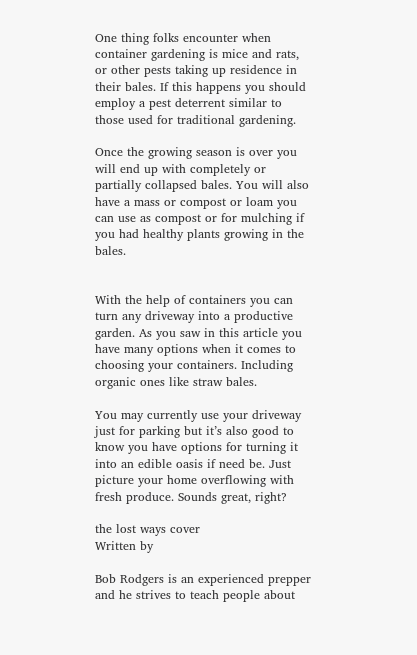One thing folks encounter when container gardening is mice and rats, or other pests taking up residence in their bales. If this happens you should employ a pest deterrent similar to those used for traditional gardening.

Once the growing season is over you will end up with completely or partially collapsed bales. You will also have a mass or compost or loam you can use as compost or for mulching if you had healthy plants growing in the bales.


With the help of containers you can turn any driveway into a productive garden. As you saw in this article you have many options when it comes to choosing your containers. Including organic ones like straw bales.

You may currently use your driveway just for parking but it’s also good to know you have options for turning it into an edible oasis if need be. Just picture your home overflowing with fresh produce. Sounds great, right?

the lost ways cover
Written by

Bob Rodgers is an experienced prepper and he strives to teach people about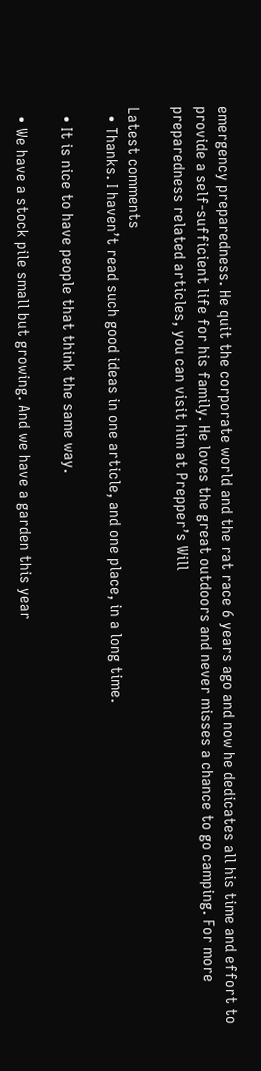emergency preparedness. He quit the corporate world and the rat race 6 years ago and now he dedicates all his time and effort to provide a self-sufficient life for his family. He loves the great outdoors and never misses a chance to go camping. For more preparedness related articles, you can visit him at Prepper’s Will

Latest comments
  • Thanks. I haven’t read such good ideas in one article, and one place, in a long time.

  • It is nice to have people that think the same way.

  • We have a stock pile small but growing. And we have a garden this year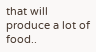that will produce a lot of food..